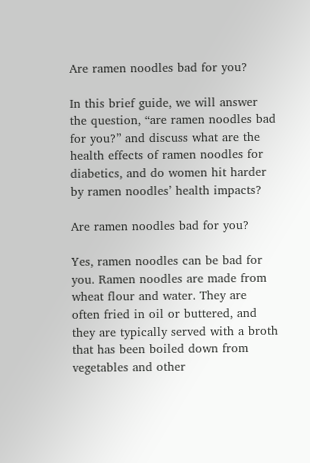Are ramen noodles bad for you?

In this brief guide, we will answer the question, “are ramen noodles bad for you?” and discuss what are the health effects of ramen noodles for diabetics, and do women hit harder by ramen noodles’ health impacts?

Are ramen noodles bad for you?

Yes, ramen noodles can be bad for you. Ramen noodles are made from wheat flour and water. They are often fried in oil or buttered, and they are typically served with a broth that has been boiled down from vegetables and other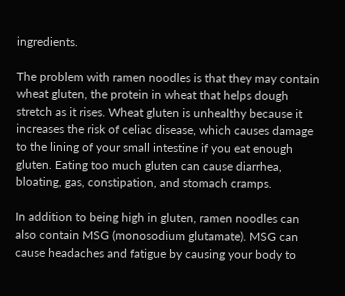ingredients.

The problem with ramen noodles is that they may contain wheat gluten, the protein in wheat that helps dough stretch as it rises. Wheat gluten is unhealthy because it increases the risk of celiac disease, which causes damage to the lining of your small intestine if you eat enough gluten. Eating too much gluten can cause diarrhea, bloating, gas, constipation, and stomach cramps.

In addition to being high in gluten, ramen noodles can also contain MSG (monosodium glutamate). MSG can cause headaches and fatigue by causing your body to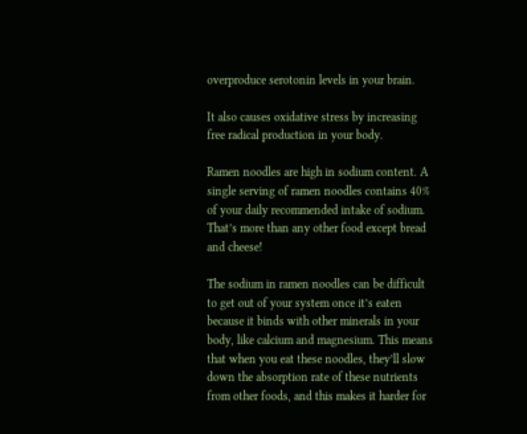overproduce serotonin levels in your brain.

It also causes oxidative stress by increasing free radical production in your body.

Ramen noodles are high in sodium content. A single serving of ramen noodles contains 40% of your daily recommended intake of sodium. That’s more than any other food except bread and cheese!

The sodium in ramen noodles can be difficult to get out of your system once it’s eaten because it binds with other minerals in your body, like calcium and magnesium. This means that when you eat these noodles, they’ll slow down the absorption rate of these nutrients from other foods, and this makes it harder for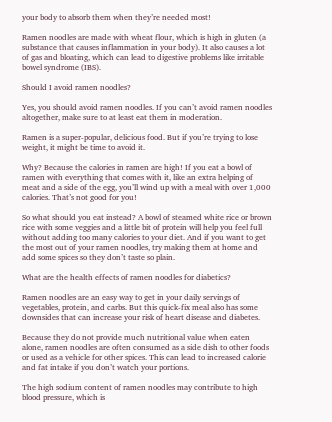your body to absorb them when they’re needed most!

Ramen noodles are made with wheat flour, which is high in gluten (a substance that causes inflammation in your body). It also causes a lot of gas and bloating, which can lead to digestive problems like irritable bowel syndrome (IBS).

Should I avoid ramen noodles?

Yes, you should avoid ramen noodles. If you can’t avoid ramen noodles altogether, make sure to at least eat them in moderation.

Ramen is a super-popular, delicious food. But if you’re trying to lose weight, it might be time to avoid it.

Why? Because the calories in ramen are high! If you eat a bowl of ramen with everything that comes with it, like an extra helping of meat and a side of the egg, you’ll wind up with a meal with over 1,000 calories. That’s not good for you!

So what should you eat instead? A bowl of steamed white rice or brown rice with some veggies and a little bit of protein will help you feel full without adding too many calories to your diet. And if you want to get the most out of your ramen noodles, try making them at home and add some spices so they don’t taste so plain.

What are the health effects of ramen noodles for diabetics?

Ramen noodles are an easy way to get in your daily servings of vegetables, protein, and carbs. But this quick-fix meal also has some downsides that can increase your risk of heart disease and diabetes.

Because they do not provide much nutritional value when eaten alone, ramen noodles are often consumed as a side dish to other foods or used as a vehicle for other spices. This can lead to increased calorie and fat intake if you don’t watch your portions.

The high sodium content of ramen noodles may contribute to high blood pressure, which is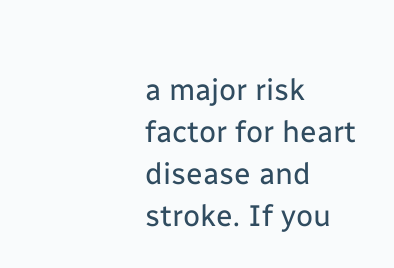a major risk factor for heart disease and stroke. If you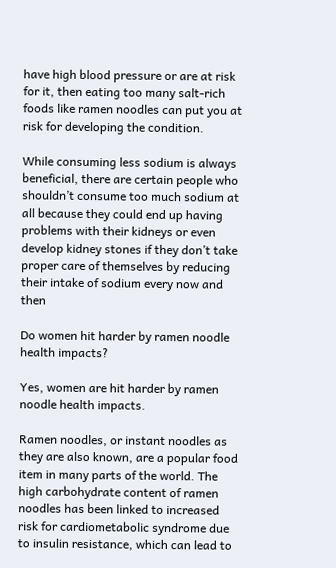have high blood pressure or are at risk for it, then eating too many salt-rich foods like ramen noodles can put you at risk for developing the condition.

While consuming less sodium is always beneficial, there are certain people who shouldn’t consume too much sodium at all because they could end up having problems with their kidneys or even develop kidney stones if they don’t take proper care of themselves by reducing their intake of sodium every now and then

Do women hit harder by ramen noodle health impacts?

Yes, women are hit harder by ramen noodle health impacts.

Ramen noodles, or instant noodles as they are also known, are a popular food item in many parts of the world. The high carbohydrate content of ramen noodles has been linked to increased risk for cardiometabolic syndrome due to insulin resistance, which can lead to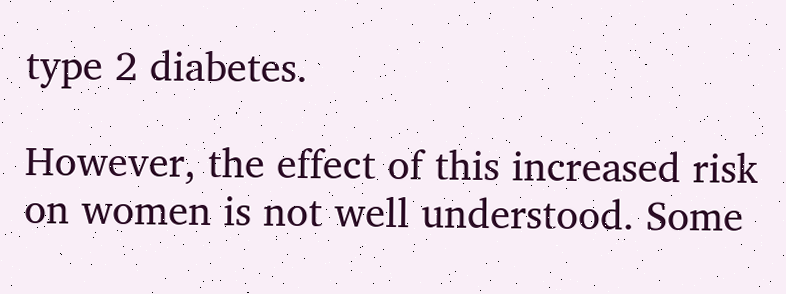type 2 diabetes.

However, the effect of this increased risk on women is not well understood. Some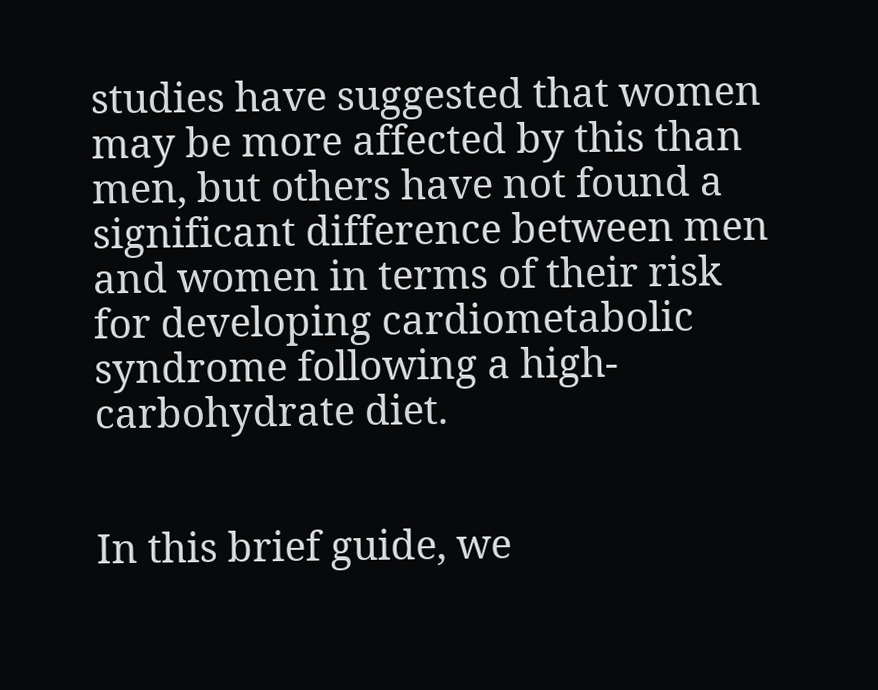studies have suggested that women may be more affected by this than men, but others have not found a significant difference between men and women in terms of their risk for developing cardiometabolic syndrome following a high-carbohydrate diet.


In this brief guide, we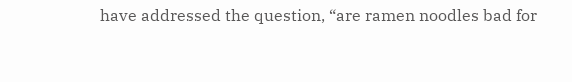have addressed the question, “are ramen noodles bad for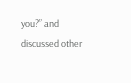you?” and discussed other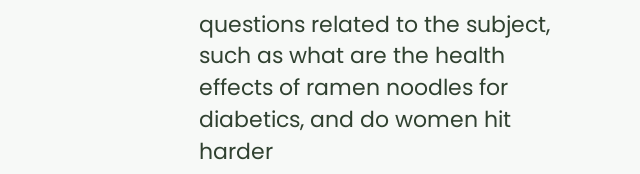questions related to the subject, such as what are the health effects of ramen noodles for diabetics, and do women hit harder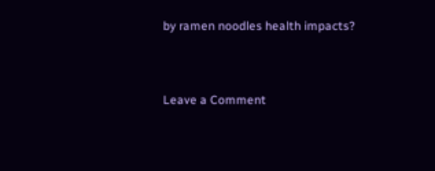by ramen noodles health impacts?


Leave a Comment